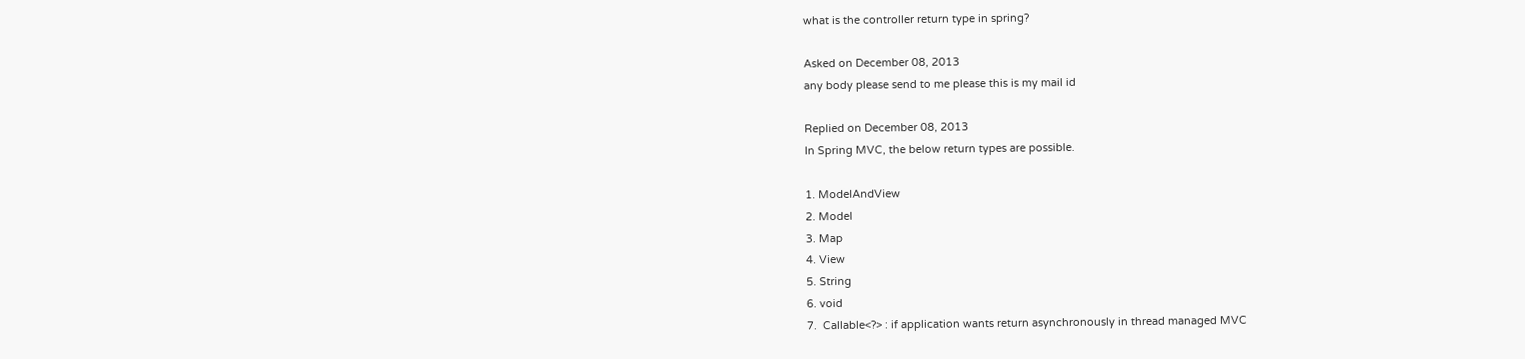what is the controller return type in spring?

Asked on December 08, 2013
any body please send to me please this is my mail id

Replied on December 08, 2013
In Spring MVC, the below return types are possible.

1. ModelAndView
2. Model
3. Map
4. View
5. String
6. void
7.  Callable<?> : if application wants return asynchronously in thread managed MVC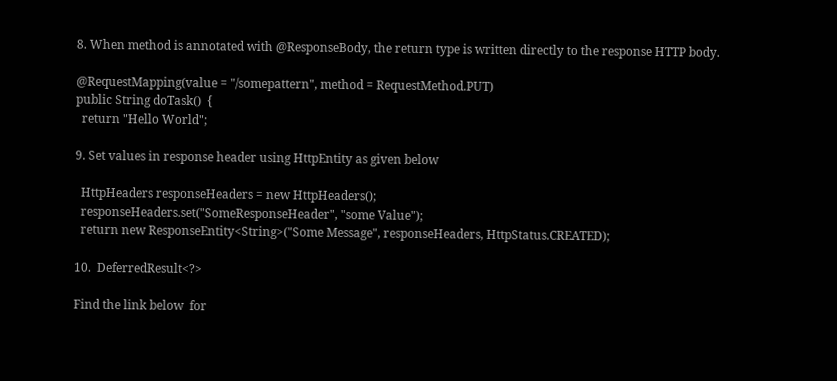8. When method is annotated with @ResponseBody, the return type is written directly to the response HTTP body.

@RequestMapping(value = "/somepattern", method = RequestMethod.PUT)
public String doTask()  {
  return "Hello World";

9. Set values in response header using HttpEntity as given below

  HttpHeaders responseHeaders = new HttpHeaders();
  responseHeaders.set("SomeResponseHeader", "some Value");
  return new ResponseEntity<String>("Some Message", responseHeaders, HttpStatus.CREATED);

10.  DeferredResult<?>

Find the link below  for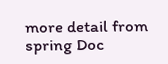more detail from spring Doc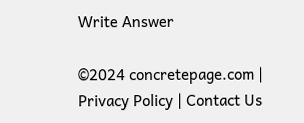Write Answer

©2024 concretepage.com | Privacy Policy | Contact Us